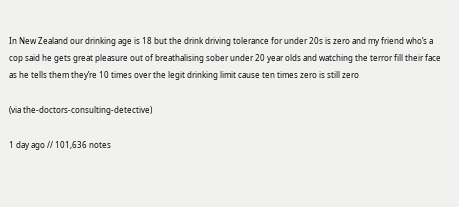In New Zealand our drinking age is 18 but the drink driving tolerance for under 20s is zero and my friend who’s a cop said he gets great pleasure out of breathalising sober under 20 year olds and watching the terror fill their face as he tells them they’re 10 times over the legit drinking limit cause ten times zero is still zero

(via the-doctors-consulting-detective)

1 day ago // 101,636 notes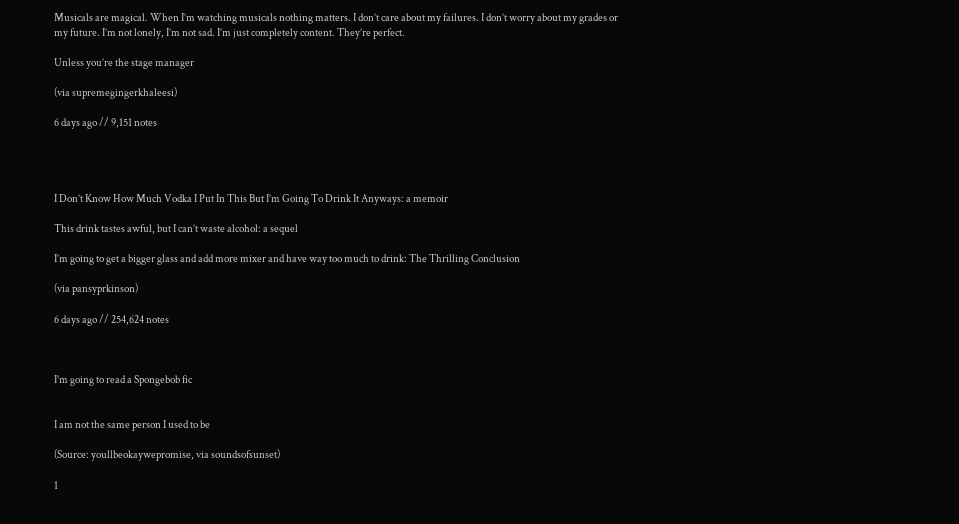Musicals are magical. When I’m watching musicals nothing matters. I don’t care about my failures. I don’t worry about my grades or my future. I’m not lonely, I’m not sad. I’m just completely content. They’re perfect.

Unless you’re the stage manager

(via supremegingerkhaleesi)

6 days ago // 9,151 notes




I Don’t Know How Much Vodka I Put In This But I’m Going To Drink It Anyways: a memoir

This drink tastes awful, but I can’t waste alcohol: a sequel

I’m going to get a bigger glass and add more mixer and have way too much to drink: The Thrilling Conclusion

(via pansyprkinson)

6 days ago // 254,624 notes



I’m going to read a Spongebob fic


I am not the same person I used to be

(Source: youllbeokaywepromise, via soundsofsunset)

1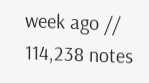week ago // 114,238 notes